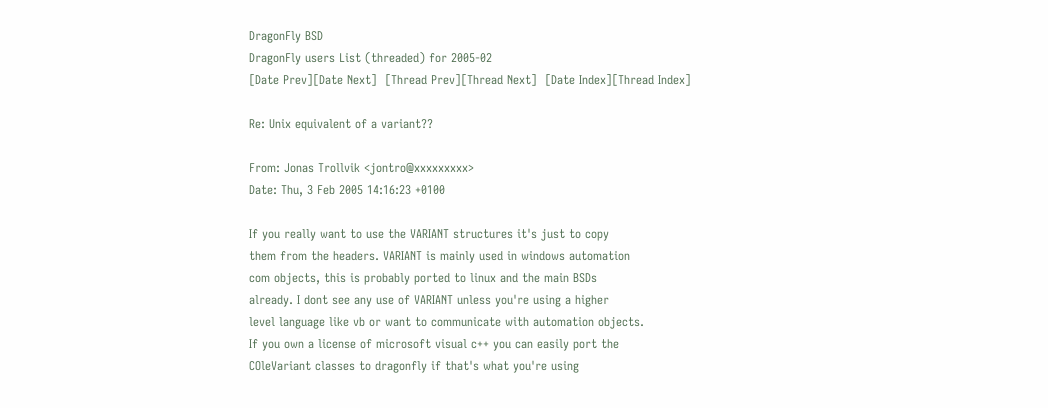DragonFly BSD
DragonFly users List (threaded) for 2005-02
[Date Prev][Date Next]  [Thread Prev][Thread Next]  [Date Index][Thread Index]

Re: Unix equivalent of a variant??

From: Jonas Trollvik <jontro@xxxxxxxxx>
Date: Thu, 3 Feb 2005 14:16:23 +0100

If you really want to use the VARIANT structures it's just to copy
them from the headers. VARIANT is mainly used in windows automation
com objects, this is probably ported to linux and the main BSDs
already. I dont see any use of VARIANT unless you're using a higher
level language like vb or want to communicate with automation objects.
If you own a license of microsoft visual c++ you can easily port the
COleVariant classes to dragonfly if that's what you're using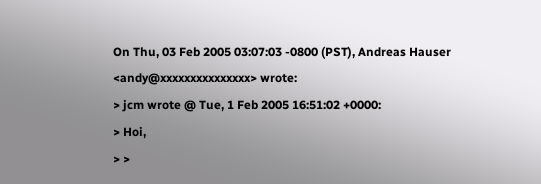On Thu, 03 Feb 2005 03:07:03 -0800 (PST), Andreas Hauser
<andy@xxxxxxxxxxxxxxx> wrote:
> jcm wrote @ Tue, 1 Feb 2005 16:51:02 +0000:
> Hoi,
> >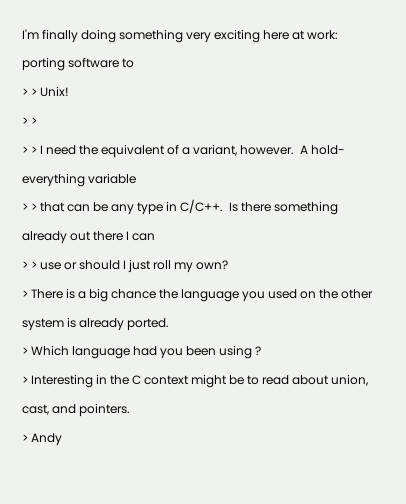I'm finally doing something very exciting here at work: porting software to
> > Unix!
> >
> > I need the equivalent of a variant, however.  A hold-everything variable
> > that can be any type in C/C++.  Is there something already out there I can
> > use or should I just roll my own?
> There is a big chance the language you used on the other system is already ported.
> Which language had you been using ?
> Interesting in the C context might be to read about union, cast, and pointers.
> Andy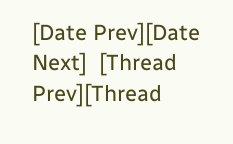[Date Prev][Date Next]  [Thread Prev][Thread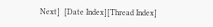Next]  [Date Index][Thread Index]